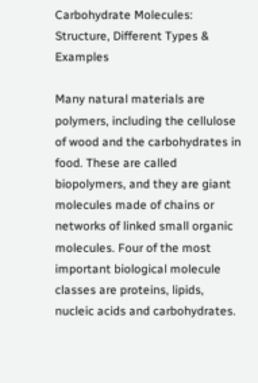Carbohydrate Molecules: Structure, Different Types & Examples

Many natural materials are polymers, including the cellulose of wood and the carbohydrates in food. These are called biopolymers, and they are giant molecules made of chains or networks of linked small organic molecules. Four of the most important biological molecule classes are proteins, lipids, nucleic acids and carbohydrates.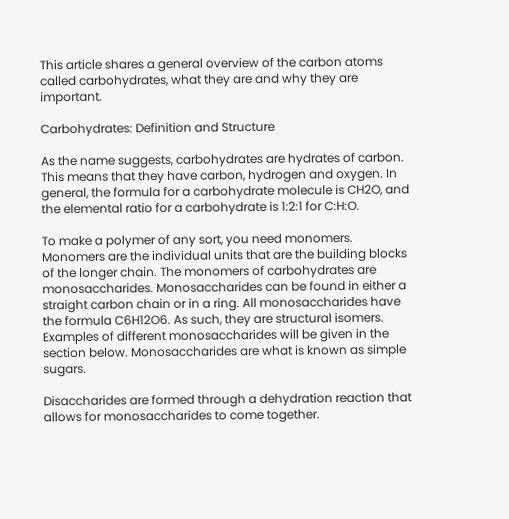This article shares a general overview of the carbon atoms called carbohydrates, what they are and why they are important.

Carbohydrates: Definition and Structure

As the name suggests, carbohydrates are hydrates of carbon. This means that they have carbon, hydrogen and oxygen. In general, the formula for a carbohydrate molecule is CH2O, and the elemental ratio for a carbohydrate is 1:2:1 for C:H:O.

To make a polymer of any sort, you need monomers. Monomers are the individual units that are the building blocks of the longer chain. The monomers of carbohydrates are monosaccharides. Monosaccharides can be found in either a straight carbon chain or in a ring. All monosaccharides have the formula C6H12O6. As such, they are structural isomers. Examples of different monosaccharides will be given in the section below. Monosaccharides are what is known as simple sugars.

Disaccharides are formed through a dehydration reaction that allows for monosaccharides to come together.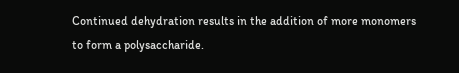Continued dehydration results in the addition of more monomers to form a polysaccharide.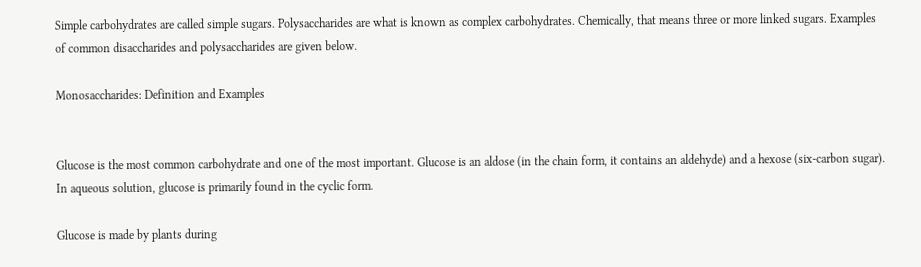Simple carbohydrates are called simple sugars. Polysaccharides are what is known as complex carbohydrates. Chemically, that means three or more linked sugars. Examples of common disaccharides and polysaccharides are given below.

Monosaccharides: Definition and Examples


Glucose is the most common carbohydrate and one of the most important. Glucose is an aldose (in the chain form, it contains an aldehyde) and a hexose (six-carbon sugar). In aqueous solution, glucose is primarily found in the cyclic form.

Glucose is made by plants during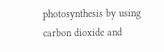photosynthesis by using carbon dioxide and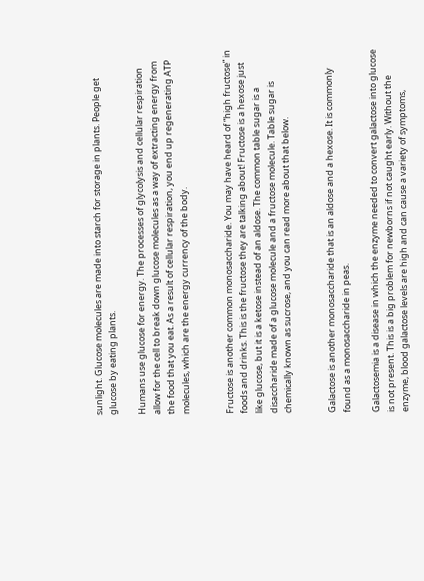sunlight. Glucose molecules are made into starch for storage in plants. People get glucose by eating plants.

Humans use glucose for energy. The processes of glycolysis and cellular respiration allow for the cell to break down glucose molecules as a way of extracting energy from the food that you eat. As a result of cellular respiration, you end up regenerating ATP molecules, which are the energy currency of the body.


Fructose is another common monosaccharide. You may have heard of “high fructose” in foods and drinks. This is the fructose they are talking about! Fructose is a hexose just like glucose, but it is a ketose instead of an aldose. The common table sugar is a disaccharide made of a glucose molecule and a fructose molecule. Table sugar is chemically known as sucrose, and you can read more about that below.


Galactose is another monosaccharide that is an aldose and a hexose. It is commonly found as a monosaccharide in peas.

Galactosemia is a disease in which the enzyme needed to convert galactose into glucose is not present. This is a big problem for newborns if not caught early. Without the enzyme, blood galactose levels are high and can cause a variety of symptoms,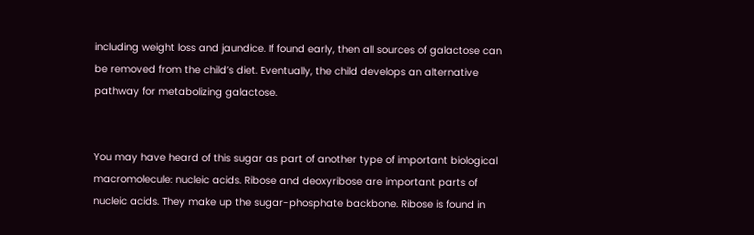including weight loss and jaundice. If found early, then all sources of galactose can be removed from the child’s diet. Eventually, the child develops an alternative pathway for metabolizing galactose.


You may have heard of this sugar as part of another type of important biological macromolecule: nucleic acids. Ribose and deoxyribose are important parts of nucleic acids. They make up the sugar-phosphate backbone. Ribose is found in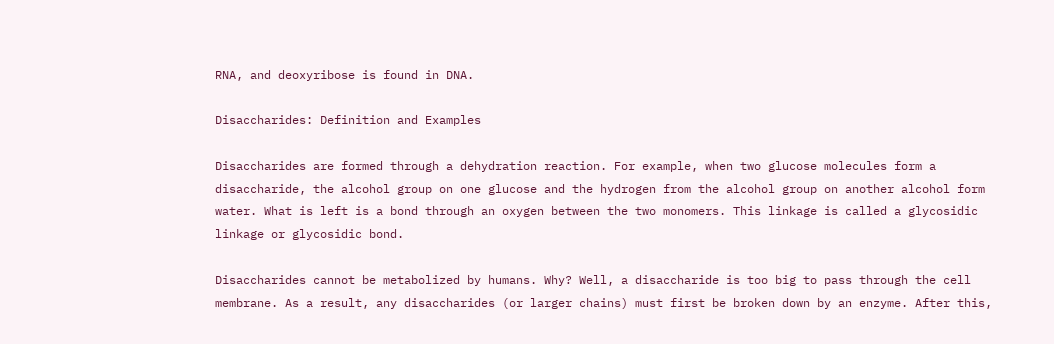RNA, and deoxyribose is found in DNA.

Disaccharides: Definition and Examples

Disaccharides are formed through a dehydration reaction. For example, when two glucose molecules form a disaccharide, the alcohol group on one glucose and the hydrogen from the alcohol group on another alcohol form water. What is left is a bond through an oxygen between the two monomers. This linkage is called a glycosidic linkage or glycosidic bond.

Disaccharides cannot be metabolized by humans. Why? Well, a disaccharide is too big to pass through the cell membrane. As a result, any disaccharides (or larger chains) must first be broken down by an enzyme. After this,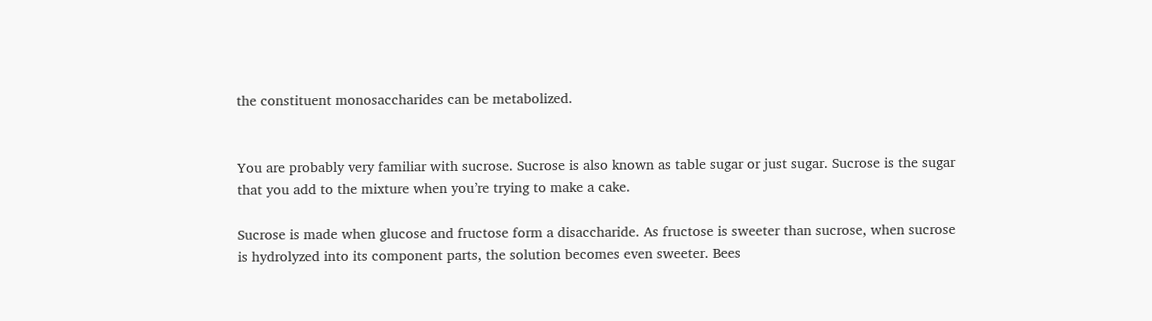the constituent monosaccharides can be metabolized.


You are probably very familiar with sucrose. Sucrose is also known as table sugar or just sugar. Sucrose is the sugar that you add to the mixture when you’re trying to make a cake.

Sucrose is made when glucose and fructose form a disaccharide. As fructose is sweeter than sucrose, when sucrose is hydrolyzed into its component parts, the solution becomes even sweeter. Bees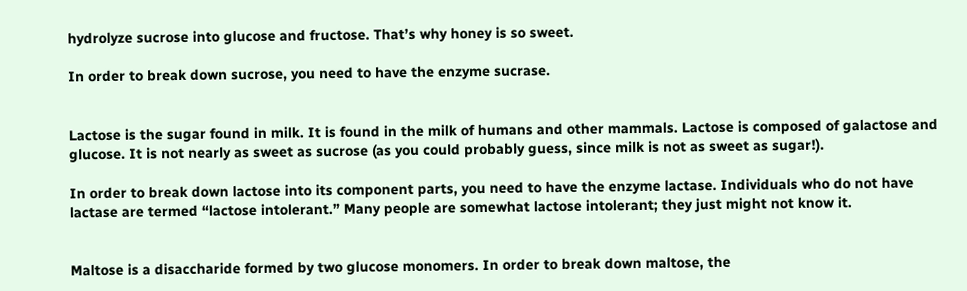hydrolyze sucrose into glucose and fructose. That’s why honey is so sweet.

In order to break down sucrose, you need to have the enzyme sucrase.


Lactose is the sugar found in milk. It is found in the milk of humans and other mammals. Lactose is composed of galactose and glucose. It is not nearly as sweet as sucrose (as you could probably guess, since milk is not as sweet as sugar!).

In order to break down lactose into its component parts, you need to have the enzyme lactase. Individuals who do not have lactase are termed “lactose intolerant.” Many people are somewhat lactose intolerant; they just might not know it.


Maltose is a disaccharide formed by two glucose monomers. In order to break down maltose, the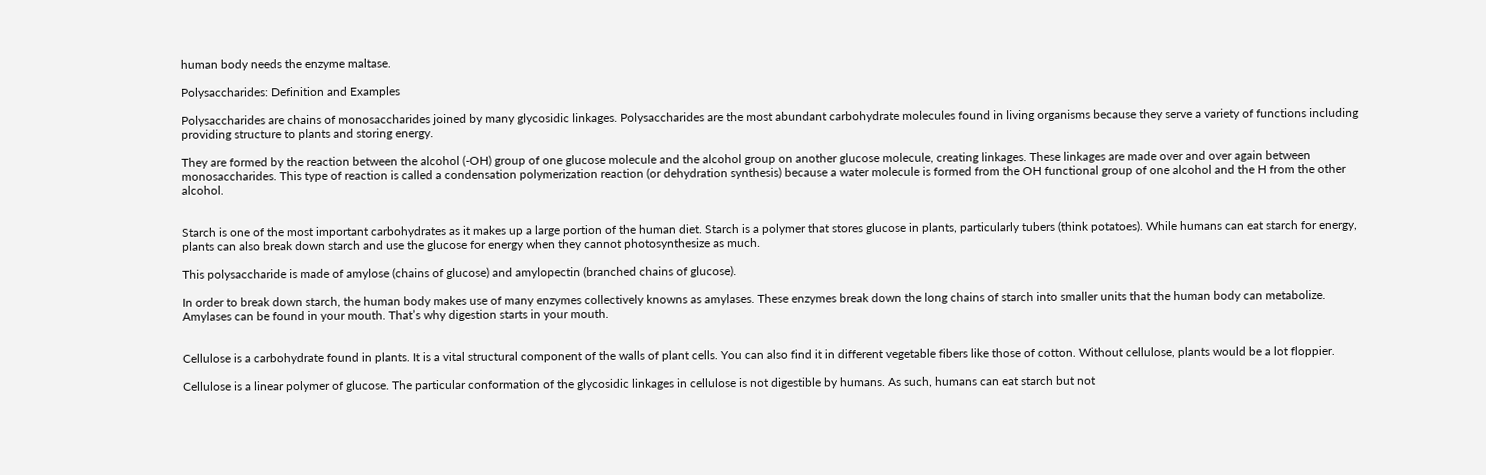human body needs the enzyme maltase.

Polysaccharides: Definition and Examples

Polysaccharides are chains of monosaccharides joined by many glycosidic linkages. Polysaccharides are the most abundant carbohydrate molecules found in living organisms because they serve a variety of functions including providing structure to plants and storing energy.

They are formed by the reaction between the alcohol (-OH) group of one glucose molecule and the alcohol group on another glucose molecule, creating linkages. These linkages are made over and over again between monosaccharides. This type of reaction is called a condensation polymerization reaction (or dehydration synthesis) because a water molecule is formed from the OH functional group of one alcohol and the H from the other alcohol.


Starch is one of the most important carbohydrates as it makes up a large portion of the human diet. Starch is a polymer that stores glucose in plants, particularly tubers (think potatoes). While humans can eat starch for energy, plants can also break down starch and use the glucose for energy when they cannot photosynthesize as much.

This polysaccharide is made of amylose (chains of glucose) and amylopectin (branched chains of glucose).

In order to break down starch, the human body makes use of many enzymes collectively knowns as amylases. These enzymes break down the long chains of starch into smaller units that the human body can metabolize. Amylases can be found in your mouth. That’s why digestion starts in your mouth.


Cellulose is a carbohydrate found in plants. It is a vital structural component of the walls of plant cells. You can also find it in different vegetable fibers like those of cotton. Without cellulose, plants would be a lot floppier.

Cellulose is a linear polymer of glucose. The particular conformation of the glycosidic linkages in cellulose is not digestible by humans. As such, humans can eat starch but not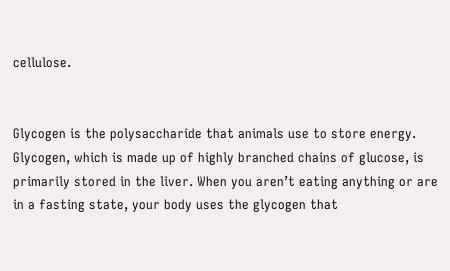cellulose.


Glycogen is the polysaccharide that animals use to store energy. Glycogen, which is made up of highly branched chains of glucose, is primarily stored in the liver. When you aren’t eating anything or are in a fasting state, your body uses the glycogen that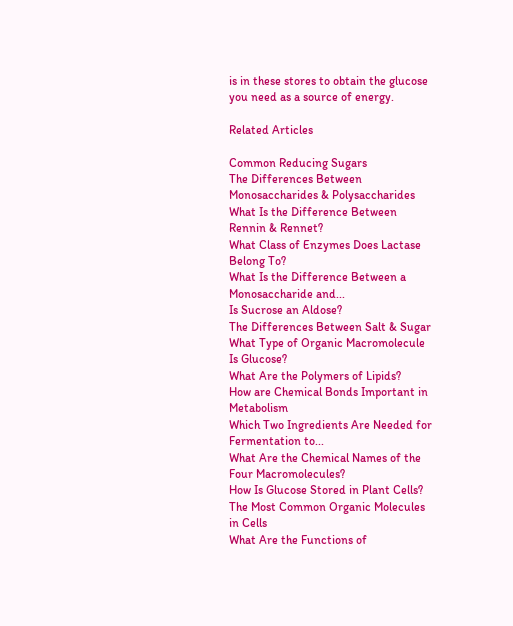is in these stores to obtain the glucose you need as a source of energy.

Related Articles

Common Reducing Sugars
The Differences Between Monosaccharides & Polysaccharides
What Is the Difference Between Rennin & Rennet?
What Class of Enzymes Does Lactase Belong To?
What Is the Difference Between a Monosaccharide and...
Is Sucrose an Aldose?
The Differences Between Salt & Sugar
What Type of Organic Macromolecule Is Glucose?
What Are the Polymers of Lipids?
How are Chemical Bonds Important in Metabolism
Which Two Ingredients Are Needed for Fermentation to...
What Are the Chemical Names of the Four Macromolecules?
How Is Glucose Stored in Plant Cells?
The Most Common Organic Molecules in Cells
What Are the Functions of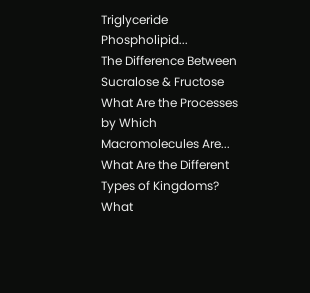Triglyceride Phospholipid...
The Difference Between Sucralose & Fructose
What Are the Processes by Which Macromolecules Are...
What Are the Different Types of Kingdoms?
What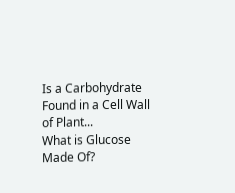Is a Carbohydrate Found in a Cell Wall of Plant...
What is Glucose Made Of?